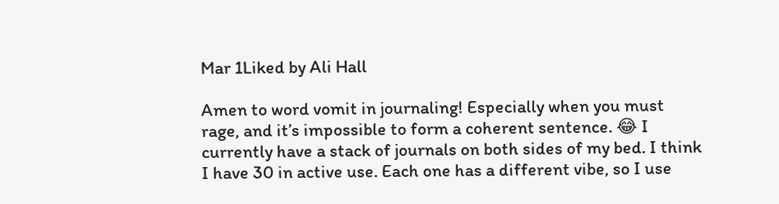Mar 1Liked by Ali Hall

Amen to word vomit in journaling! Especially when you must rage, and it’s impossible to form a coherent sentence. 😂 I currently have a stack of journals on both sides of my bed. I think I have 30 in active use. Each one has a different vibe, so I use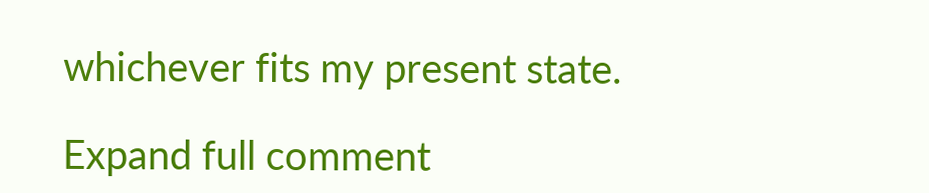whichever fits my present state.

Expand full comment